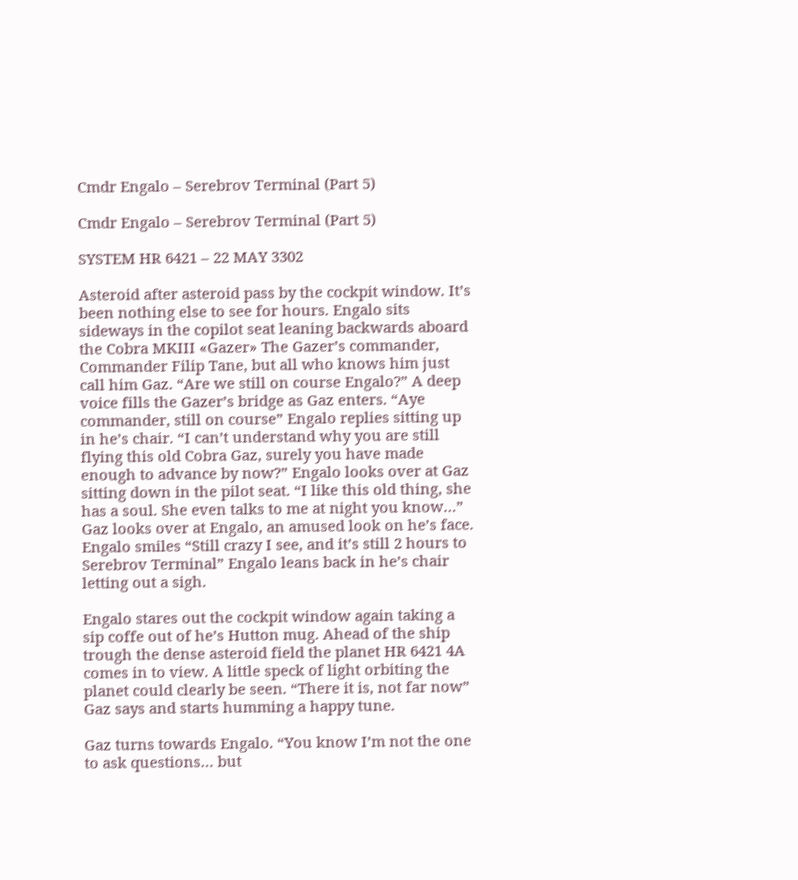Cmdr Engalo – Serebrov Terminal (Part 5)

Cmdr Engalo – Serebrov Terminal (Part 5)

SYSTEM HR 6421 – 22 MAY 3302

Asteroid after asteroid pass by the cockpit window. It’s been nothing else to see for hours. Engalo sits sideways in the copilot seat leaning backwards aboard the Cobra MKIII «Gazer» The Gazer’s commander, Commander Filip Tane, but all who knows him just call him Gaz. “Are we still on course Engalo?” A deep voice fills the Gazer’s bridge as Gaz enters. “Aye commander, still on course” Engalo replies sitting up in he’s chair. “I can’t understand why you are still flying this old Cobra Gaz, surely you have made enough to advance by now?” Engalo looks over at Gaz sitting down in the pilot seat. “I like this old thing, she has a soul. She even talks to me at night you know…” Gaz looks over at Engalo, an amused look on he’s face. Engalo smiles “Still crazy I see, and it’s still 2 hours to Serebrov Terminal” Engalo leans back in he’s chair letting out a sigh.

Engalo stares out the cockpit window again taking a sip coffe out of he’s Hutton mug. Ahead of the ship trough the dense asteroid field the planet HR 6421 4A comes in to view. A little speck of light orbiting the planet could clearly be seen. “There it is, not far now” Gaz says and starts humming a happy tune.

Gaz turns towards Engalo. “You know I’m not the one to ask questions… but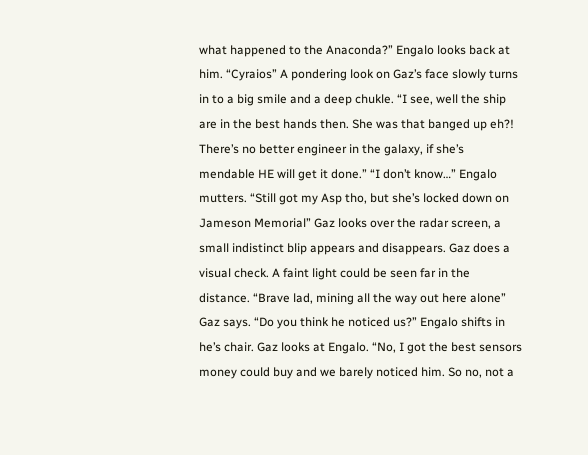what happened to the Anaconda?” Engalo looks back at him. “Cyraios” A pondering look on Gaz’s face slowly turns in to a big smile and a deep chukle. “I see, well the ship are in the best hands then. She was that banged up eh?! There’s no better engineer in the galaxy, if she’s mendable HE will get it done.” “I don’t know…” Engalo mutters. “Still got my Asp tho, but she’s locked down on Jameson Memorial” Gaz looks over the radar screen, a small indistinct blip appears and disappears. Gaz does a visual check. A faint light could be seen far in the distance. “Brave lad, mining all the way out here alone” Gaz says. “Do you think he noticed us?” Engalo shifts in he’s chair. Gaz looks at Engalo. “No, I got the best sensors money could buy and we barely noticed him. So no, not a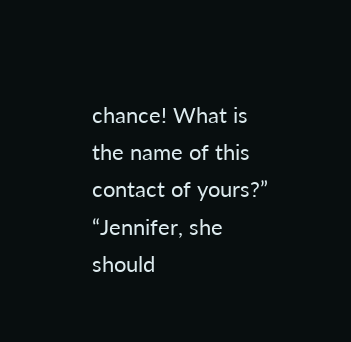chance! What is the name of this contact of yours?” “Jennifer, she should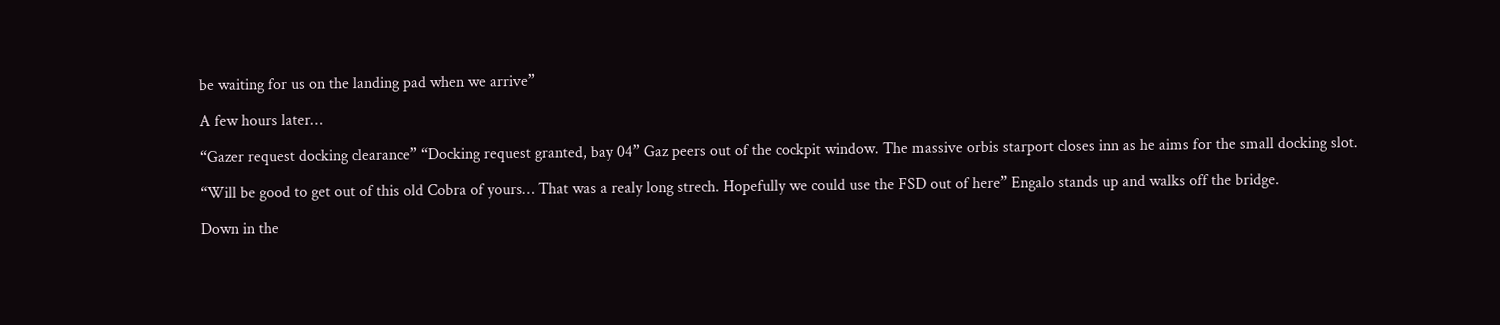be waiting for us on the landing pad when we arrive”

A few hours later…

“Gazer request docking clearance” “Docking request granted, bay 04” Gaz peers out of the cockpit window. The massive orbis starport closes inn as he aims for the small docking slot.

“Will be good to get out of this old Cobra of yours… That was a realy long strech. Hopefully we could use the FSD out of here” Engalo stands up and walks off the bridge.

Down in the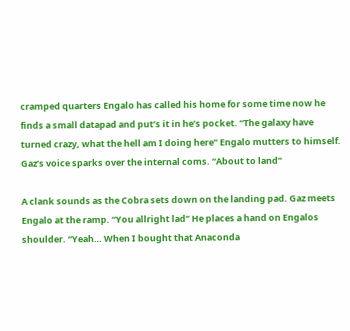cramped quarters Engalo has called his home for some time now he finds a small datapad and put’s it in he’s pocket. “The galaxy have turned crazy, what the hell am I doing here” Engalo mutters to himself. Gaz’s voice sparks over the internal coms. “About to land”

A clank sounds as the Cobra sets down on the landing pad. Gaz meets Engalo at the ramp. “You allright lad” He places a hand on Engalos shoulder. “Yeah… When I bought that Anaconda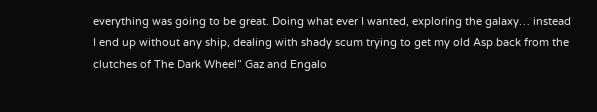everything was going to be great. Doing what ever I wanted, exploring the galaxy… instead I end up without any ship, dealing with shady scum trying to get my old Asp back from the clutches of The Dark Wheel” Gaz and Engalo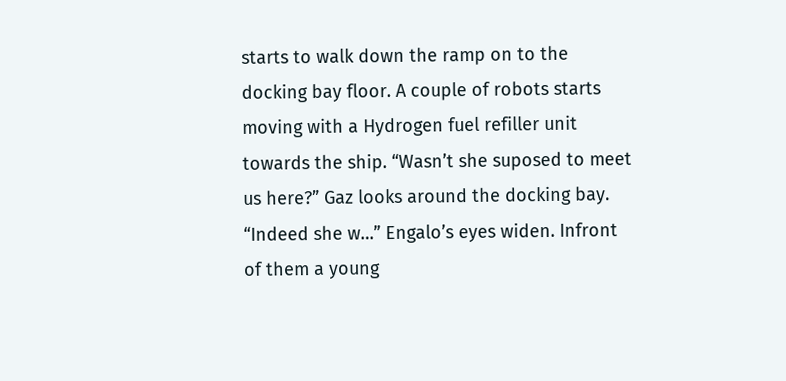starts to walk down the ramp on to the docking bay floor. A couple of robots starts moving with a Hydrogen fuel refiller unit towards the ship. “Wasn’t she suposed to meet us here?” Gaz looks around the docking bay. “Indeed she w…” Engalo’s eyes widen. Infront of them a young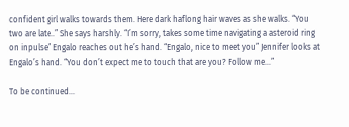confident girl walks towards them. Here dark haflong hair waves as she walks. “You two are late..” She says harshly. “I’m sorry, takes some time navigating a asteroid ring on inpulse” Engalo reaches out he’s hand. “Engalo, nice to meet you” Jennifer looks at Engalo’s hand. “You don’t expect me to touch that are you? Follow me…”

To be continued…